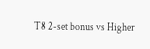T8 2-set bonus vs Higher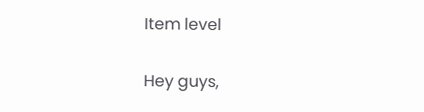Item level

Hey guys,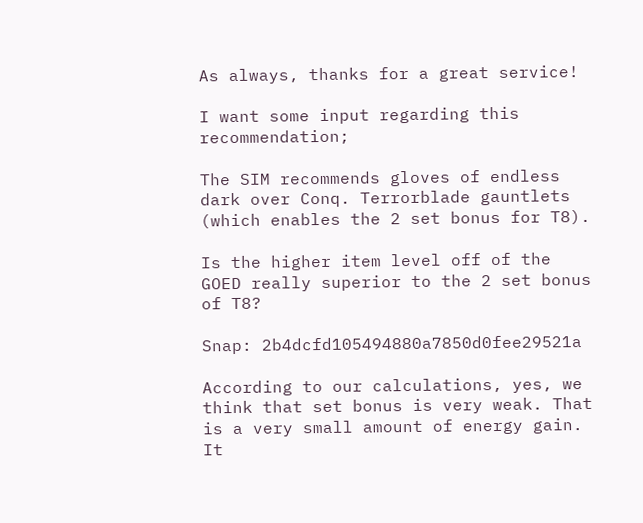As always, thanks for a great service!

I want some input regarding this recommendation;

The SIM recommends gloves of endless dark over Conq. Terrorblade gauntlets (which enables the 2 set bonus for T8).

Is the higher item level off of the GOED really superior to the 2 set bonus of T8?

Snap: 2b4dcfd105494880a7850d0fee29521a

According to our calculations, yes, we think that set bonus is very weak. That is a very small amount of energy gain. It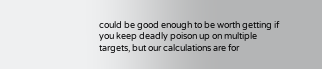could be good enough to be worth getting if you keep deadly poison up on multiple targets, but our calculations are for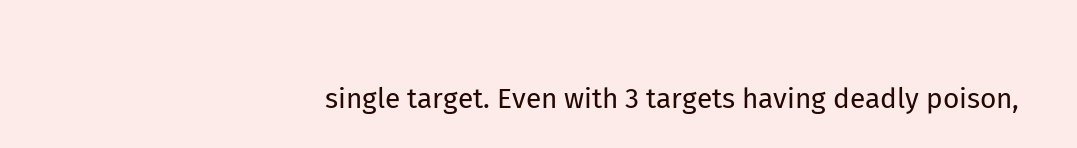single target. Even with 3 targets having deadly poison,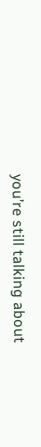you’re still talking about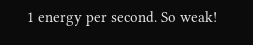1 energy per second. So weak!